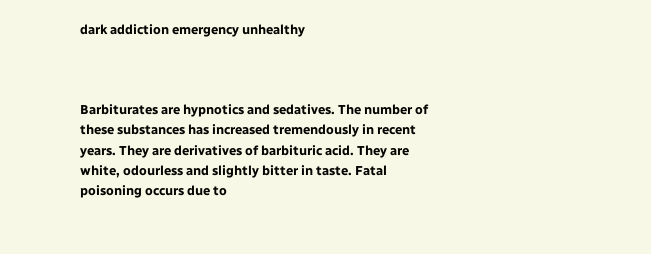dark addiction emergency unhealthy



Barbiturates are hypnotics and sedatives. The number of these substances has increased tremendously in recent years. They are derivatives of barbituric acid. They are white, odourless and slightly bitter in taste. Fatal poisoning occurs due to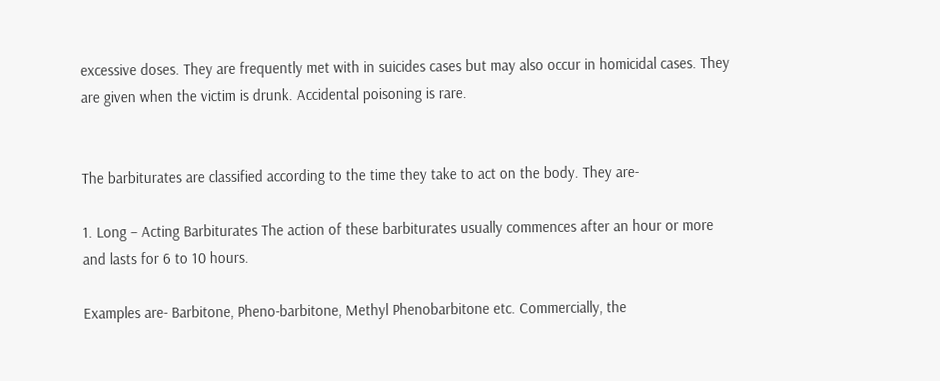excessive doses. They are frequently met with in suicides cases but may also occur in homicidal cases. They are given when the victim is drunk. Accidental poisoning is rare.


The barbiturates are classified according to the time they take to act on the body. They are-

1. Long – Acting Barbiturates The action of these barbiturates usually commences after an hour or more and lasts for 6 to 10 hours.

Examples are- Barbitone, Pheno-barbitone, Methyl Phenobarbitone etc. Commercially, the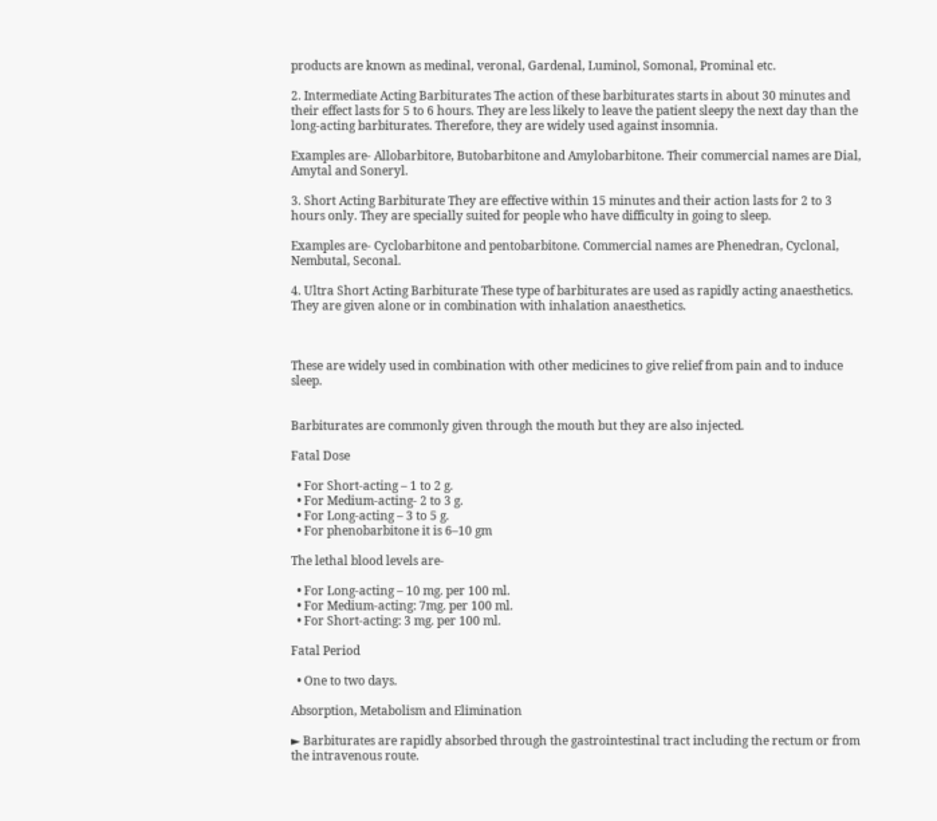products are known as medinal, veronal, Gardenal, Luminol, Somonal, Prominal etc.

2. Intermediate Acting Barbiturates The action of these barbiturates starts in about 30 minutes and their effect lasts for 5 to 6 hours. They are less likely to leave the patient sleepy the next day than the long-acting barbiturates. Therefore, they are widely used against insomnia.

Examples are- Allobarbitore, Butobarbitone and Amylobarbitone. Their commercial names are Dial, Amytal and Soneryl.

3. Short Acting Barbiturate They are effective within 15 minutes and their action lasts for 2 to 3 hours only. They are specially suited for people who have difficulty in going to sleep.

Examples are- Cyclobarbitone and pentobarbitone. Commercial names are Phenedran, Cyclonal, Nembutal, Seconal.

4. Ultra Short Acting Barbiturate These type of barbiturates are used as rapidly acting anaesthetics. They are given alone or in combination with inhalation anaesthetics.



These are widely used in combination with other medicines to give relief from pain and to induce sleep.


Barbiturates are commonly given through the mouth but they are also injected.

Fatal Dose

  • For Short-acting – 1 to 2 g.
  • For Medium-acting- 2 to 3 g.
  • For Long-acting – 3 to 5 g.
  • For phenobarbitone it is 6–10 gm

The lethal blood levels are-

  • For Long-acting – 10 mg. per 100 ml.
  • For Medium-acting: 7mg. per 100 ml.
  • For Short-acting: 3 mg. per 100 ml.

Fatal Period

  • One to two days.

Absorption, Metabolism and Elimination

► Barbiturates are rapidly absorbed through the gastrointestinal tract including the rectum or from the intravenous route.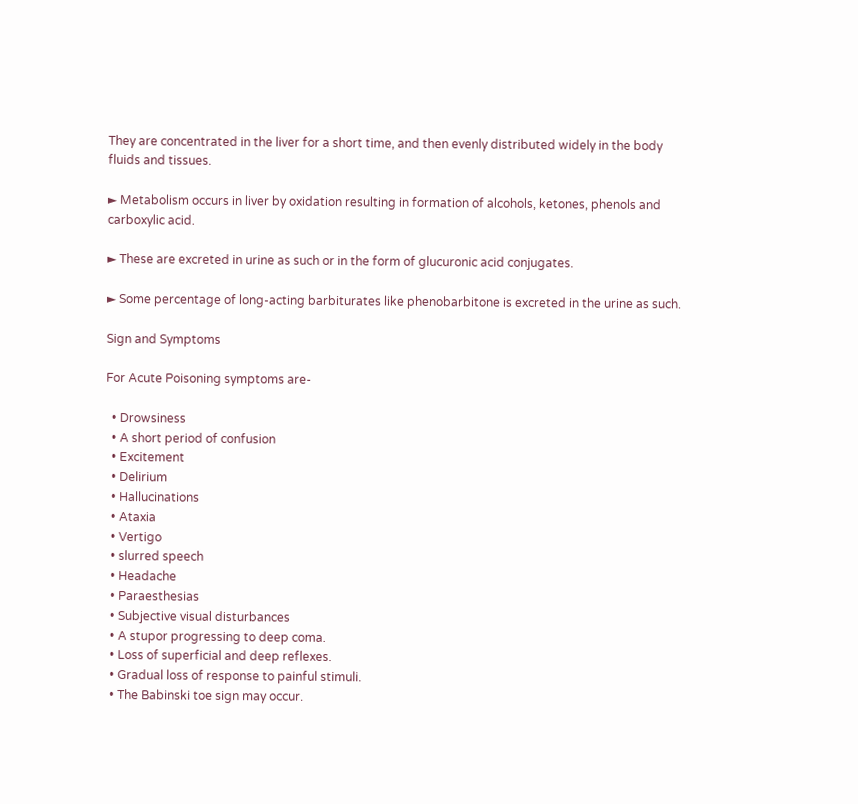They are concentrated in the liver for a short time, and then evenly distributed widely in the body fluids and tissues.

► Metabolism occurs in liver by oxidation resulting in formation of alcohols, ketones, phenols and carboxylic acid.

► These are excreted in urine as such or in the form of glucuronic acid conjugates.

► Some percentage of long-acting barbiturates like phenobarbitone is excreted in the urine as such.

Sign and Symptoms

For Acute Poisoning symptoms are-

  • Drowsiness
  • A short period of confusion
  • Excitement
  • Delirium
  • Hallucinations
  • Ataxia
  • Vertigo
  • slurred speech
  • Headache
  • Paraesthesias
  • Subjective visual disturbances
  • A stupor progressing to deep coma.
  • Loss of superficial and deep reflexes.
  • Gradual loss of response to painful stimuli.
  • The Babinski toe sign may occur.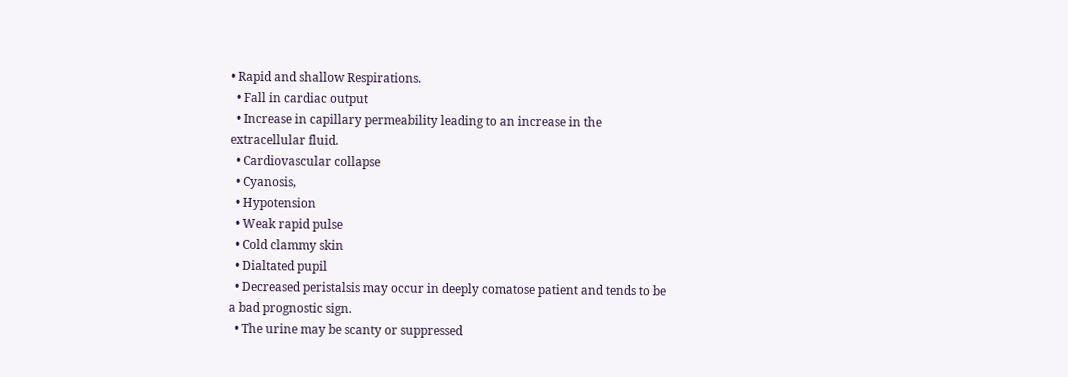• Rapid and shallow Respirations.
  • Fall in cardiac output
  • Increase in capillary permeability leading to an increase in the extracellular fluid.
  • Cardiovascular collapse
  • Cyanosis,
  • Hypotension
  • Weak rapid pulse
  • Cold clammy skin
  • Dialtated pupil
  • Decreased peristalsis may occur in deeply comatose patient and tends to be a bad prognostic sign.
  • The urine may be scanty or suppressed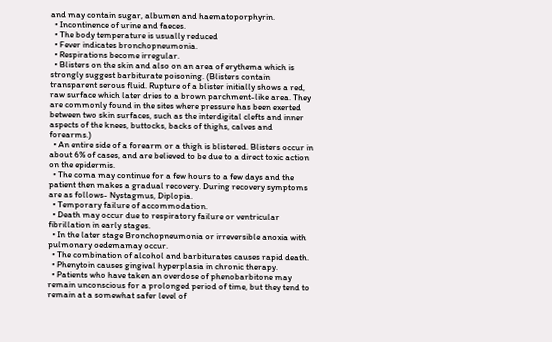and may contain sugar, albumen and haematoporphyrin.
  • Incontinence of urine and faeces.
  • The body temperature is usually reduced
  • Fever indicates bronchopneumonia.
  • Respirations become irregular.
  • Blisters on the skin and also on an area of erythema which is strongly suggest barbiturate poisoning. (Blisters contain transparent serous fluid. Rupture of a blister initially shows a red, raw surface which later dries to a brown parchment-like area. They are commonly found in the sites where pressure has been exerted between two skin surfaces, such as the interdigital clefts and inner aspects of the knees, buttocks, backs of thighs, calves and forearms.)
  • An entire side of a forearm or a thigh is blistered. Blisters occur in about 6% of cases, and are believed to be due to a direct toxic action on the epidermis.
  • The coma may continue for a few hours to a few days and the patient then makes a gradual recovery. During recovery symptoms are as follows- Nystagmus, Diplopia.
  • Temporary failure of accommodation.
  • Death may occur due to respiratory failure or ventricular fibrillation in early stages.
  • In the later stage Bronchopneumonia or irreversible anoxia with pulmonary oedemamay occur.
  • The combination of alcohol and barbiturates causes rapid death.
  • Phenytoin causes gingival hyperplasia in chronic therapy.
  • Patients who have taken an overdose of phenobarbitone may remain unconscious for a prolonged period of time, but they tend to remain at a somewhat safer level of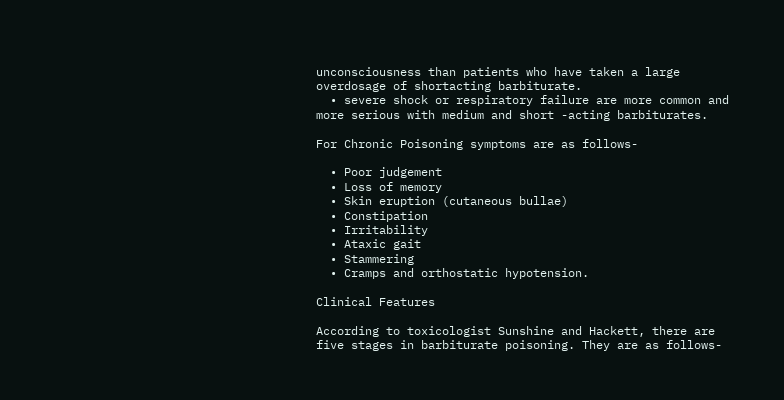unconsciousness than patients who have taken a large overdosage of shortacting barbiturate.
  • severe shock or respiratory failure are more common and more serious with medium and short -acting barbiturates.

For Chronic Poisoning symptoms are as follows-

  • Poor judgement
  • Loss of memory
  • Skin eruption (cutaneous bullae)
  • Constipation
  • Irritability
  • Ataxic gait
  • Stammering
  • Cramps and orthostatic hypotension.

Clinical Features

According to toxicologist Sunshine and Hackett, there are five stages in barbiturate poisoning. They are as follows-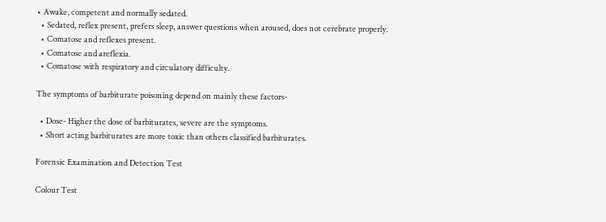• Awake, competent and normally sedated.
  • Sedated, reflex present, prefers sleep, answer questions when aroused, does not cerebrate properly.
  • Comatose and reflexes present.
  • Comatose and areflexia.
  • Comatose with respiratory and circulatory difficulty.

The symptoms of barbiturate poisoning depend on mainly these factors-

  • Dose- Higher the dose of barbiturates, severe are the symptoms.
  • Short acting barbiturates are more toxic than others classified barbiturates.

Forensic Examination and Detection Test

Colour Test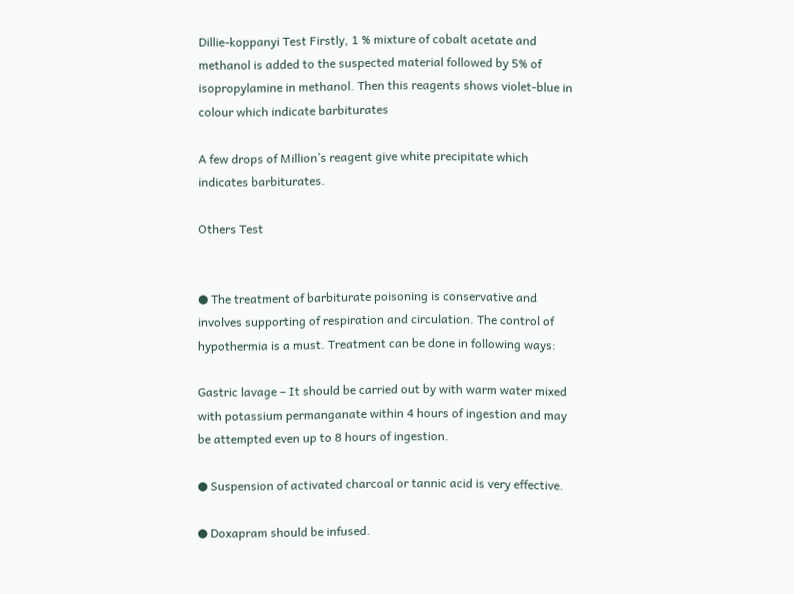Dillie-koppanyi Test Firstly, 1 % mixture of cobalt acetate and methanol is added to the suspected material followed by 5% of isopropylamine in methanol. Then this reagents shows violet-blue in colour which indicate barbiturates

A few drops of Million’s reagent give white precipitate which indicates barbiturates.

Others Test


● The treatment of barbiturate poisoning is conservative and involves supporting of respiration and circulation. The control of hypothermia is a must. Treatment can be done in following ways:

Gastric lavage – It should be carried out by with warm water mixed with potassium permanganate within 4 hours of ingestion and may be attempted even up to 8 hours of ingestion.

● Suspension of activated charcoal or tannic acid is very effective.

● Doxapram should be infused.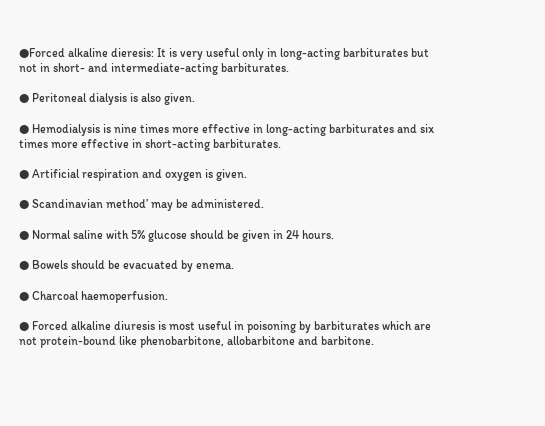●Forced alkaline dieresis: It is very useful only in long-acting barbiturates but not in short- and intermediate-acting barbiturates.

● Peritoneal dialysis is also given.

● Hemodialysis is nine times more effective in long-acting barbiturates and six times more effective in short-acting barbiturates.

● Artificial respiration and oxygen is given.

● Scandinavian method’ may be administered.

● Normal saline with 5% glucose should be given in 24 hours.

● Bowels should be evacuated by enema.

● Charcoal haemoperfusion.

● Forced alkaline diuresis is most useful in poisoning by barbiturates which are not protein-bound like phenobarbitone, allobarbitone and barbitone.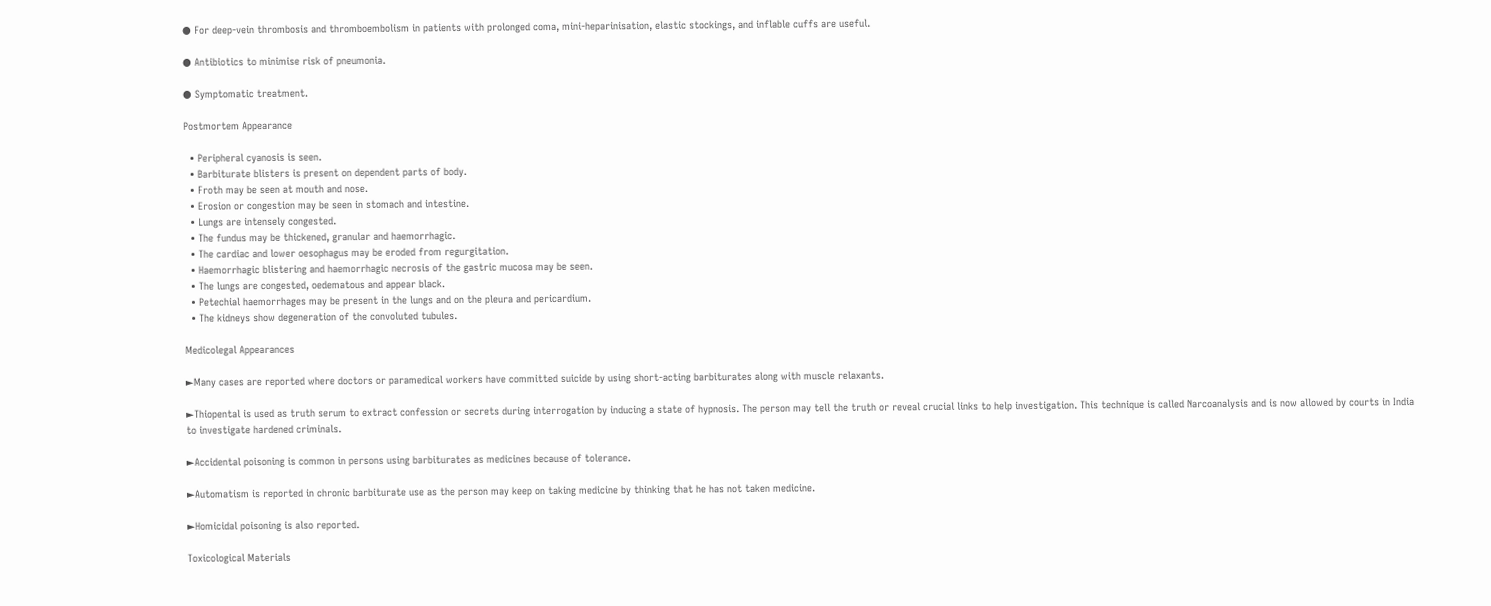● For deep-vein thrombosis and thromboembolism in patients with prolonged coma, mini-heparinisation, elastic stockings, and inflable cuffs are useful.

● Antibiotics to minimise risk of pneumonia.

● Symptomatic treatment.

Postmortem Appearance

  • Peripheral cyanosis is seen.
  • Barbiturate blisters is present on dependent parts of body.
  • Froth may be seen at mouth and nose.
  • Erosion or congestion may be seen in stomach and intestine.
  • Lungs are intensely congested.
  • The fundus may be thickened, granular and haemorrhagic.
  • The cardiac and lower oesophagus may be eroded from regurgitation.
  • Haemorrhagic blistering and haemorrhagic necrosis of the gastric mucosa may be seen.
  • The lungs are congested, oedematous and appear black.
  • Petechial haemorrhages may be present in the lungs and on the pleura and pericardium.
  • The kidneys show degeneration of the convoluted tubules.

Medicolegal Appearances

►Many cases are reported where doctors or paramedical workers have committed suicide by using short-acting barbiturates along with muscle relaxants.

►Thiopental is used as truth serum to extract confession or secrets during interrogation by inducing a state of hypnosis. The person may tell the truth or reveal crucial links to help investigation. This technique is called Narcoanalysis and is now allowed by courts in India to investigate hardened criminals.

►Accidental poisoning is common in persons using barbiturates as medicines because of tolerance.

►Automatism is reported in chronic barbiturate use as the person may keep on taking medicine by thinking that he has not taken medicine.

►Homicidal poisoning is also reported.

Toxicological Materials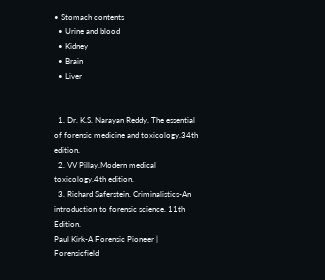• Stomach contents
  • Urine and blood
  • Kidney
  • Brain
  • Liver


  1. Dr. K.S. Narayan Reddy. The essential of forensic medicine and toxicology.34th edition.
  2. VV Pillay.Modern medical toxicology.4th edition.
  3. Richard Saferstein. Criminalistics-An introduction to forensic science. 11th Edition.
Paul Kirk-A Forensic Pioneer | Forensicfield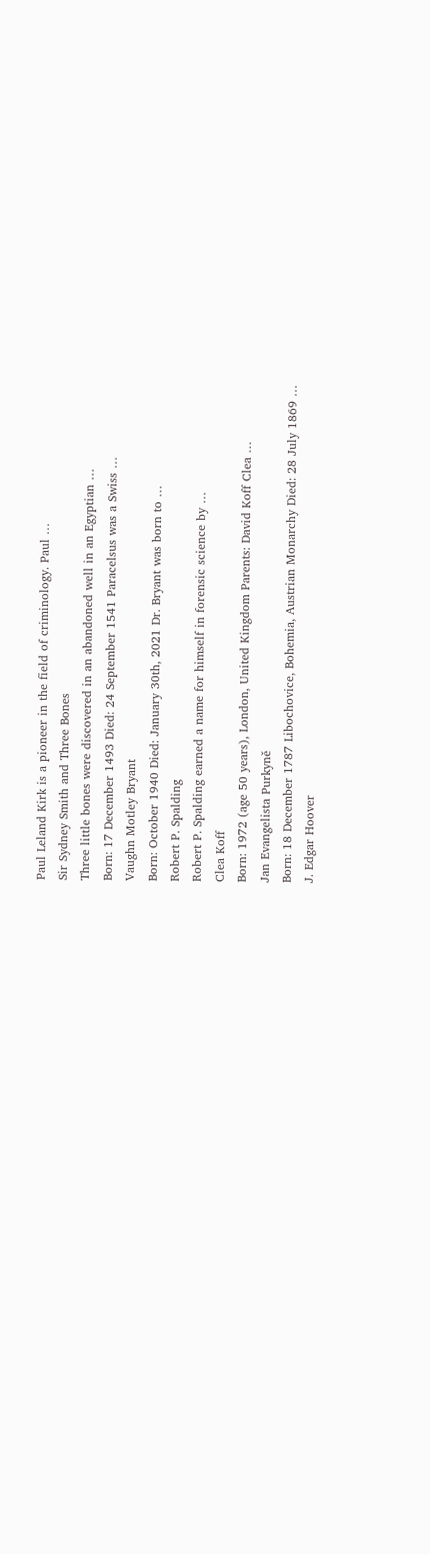Paul Leland Kirk is a pioneer in the field of criminology. Paul …
Sir Sydney Smith and Three Bones
Three little bones were discovered in an abandoned well in an Egyptian …
Born: 17 December 1493 Died: 24 September 1541 Paracelsus was a Swiss …
Vaughn Motley Bryant
Born: October 1940 Died: January 30th, 2021 Dr. Bryant was born to …
Robert P. Spalding
Robert P. Spalding earned a name for himself in forensic science by …
Clea Koff
Born: 1972 (age 50 years), London, United Kingdom Parents: David Koff Clea …
Jan Evangelista Purkyně
Born: 18 December 1787 Libochovice, Bohemia, Austrian Monarchy Died: 28 July 1869 …
J. Edgar Hoover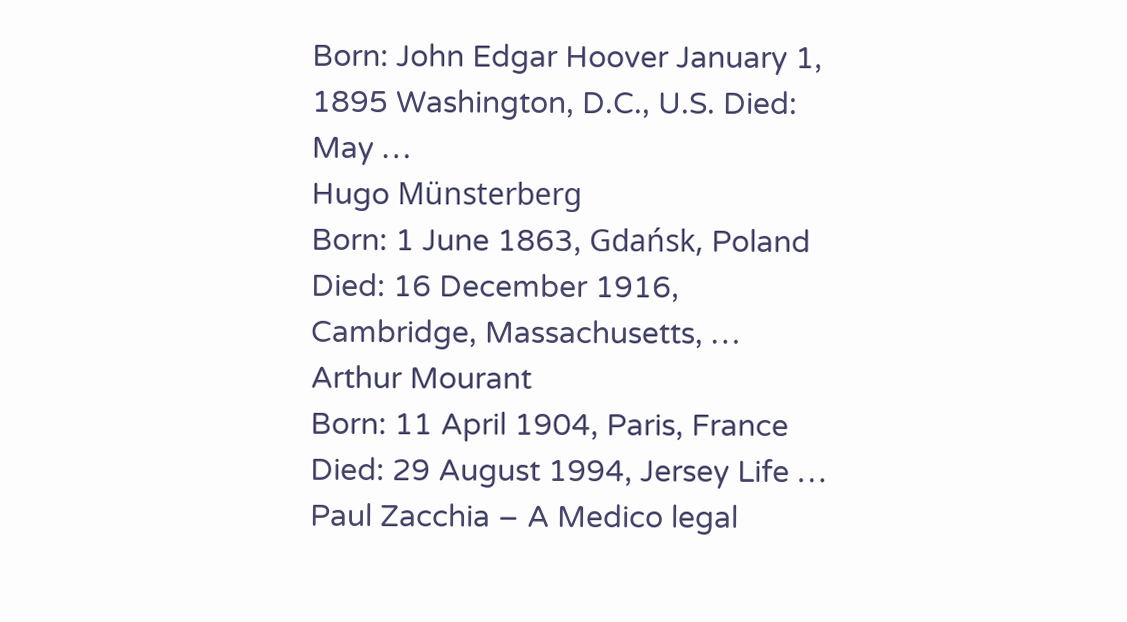Born: John Edgar Hoover January 1, 1895 Washington, D.C., U.S. Died: May …
Hugo Münsterberg
Born: 1 June 1863, Gdańsk, Poland Died: 16 December 1916, Cambridge, Massachusetts, …
Arthur Mourant
Born: 11 April 1904, Paris, France Died: 29 August 1994, Jersey Life …
Paul Zacchia – A Medico legal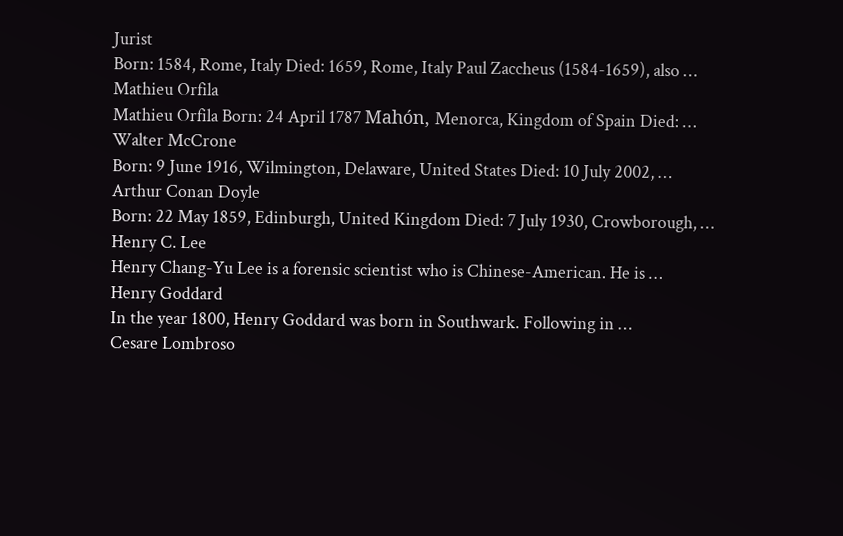Jurist
Born: 1584, Rome, Italy Died: 1659, Rome, Italy Paul Zaccheus (1584-1659), also …
Mathieu Orfila
Mathieu Orfila Born: 24 April 1787 Mahón, Menorca, Kingdom of Spain Died: …
Walter McCrone
Born: 9 June 1916, Wilmington, Delaware, United States Died: 10 July 2002, …
Arthur Conan Doyle
Born: 22 May 1859, Edinburgh, United Kingdom Died: 7 July 1930, Crowborough, …
Henry C. Lee
Henry Chang-Yu Lee is a forensic scientist who is Chinese-American. He is …
Henry Goddard
In the year 1800, Henry Goddard was born in Southwark. Following in …
Cesare Lombroso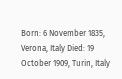Born: 6 November 1835, Verona, Italy Died: 19 October 1909, Turin, Italy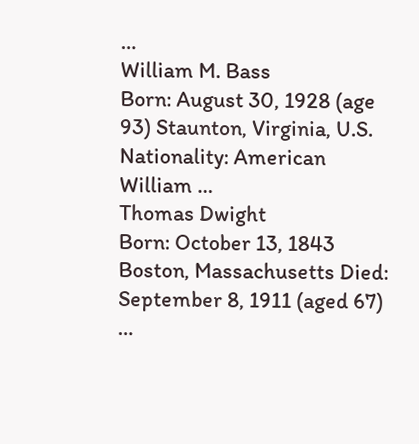…
William M. Bass
Born: August 30, 1928 (age 93) Staunton, Virginia, U.S. Nationality: American William …
Thomas Dwight
Born: October 13, 1843 Boston, Massachusetts Died: September 8, 1911 (aged 67) …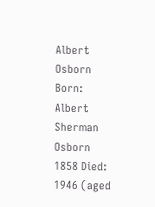Albert Osborn
Born: Albert Sherman Osborn 1858 Died: 1946 (aged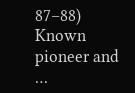87–88) Known pioneer and …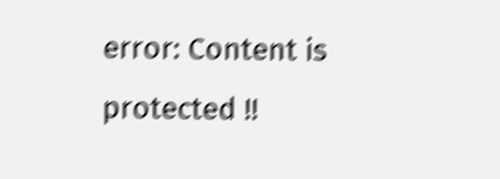error: Content is protected !!